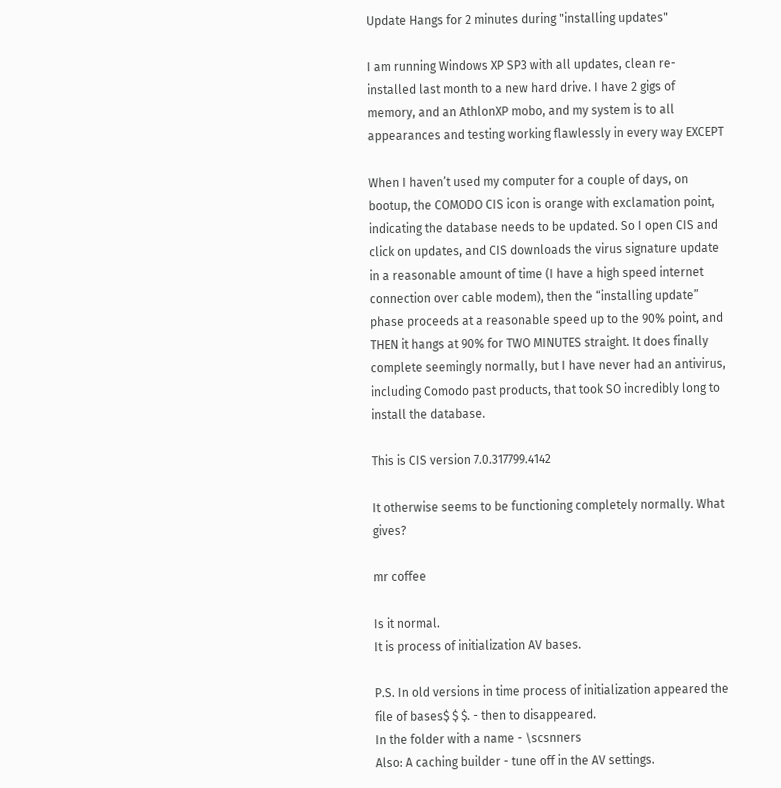Update Hangs for 2 minutes during "installing updates"

I am running Windows XP SP3 with all updates, clean re-installed last month to a new hard drive. I have 2 gigs of memory, and an AthlonXP mobo, and my system is to all appearances and testing working flawlessly in every way EXCEPT

When I haven’t used my computer for a couple of days, on bootup, the COMODO CIS icon is orange with exclamation point, indicating the database needs to be updated. So I open CIS and click on updates, and CIS downloads the virus signature update in a reasonable amount of time (I have a high speed internet connection over cable modem), then the “installing update” phase proceeds at a reasonable speed up to the 90% point, and THEN it hangs at 90% for TWO MINUTES straight. It does finally complete seemingly normally, but I have never had an antivirus, including Comodo past products, that took SO incredibly long to install the database.

This is CIS version 7.0.317799.4142

It otherwise seems to be functioning completely normally. What gives?

mr coffee

Is it normal.
It is process of initialization AV bases.

P.S. In old versions in time process of initialization appeared the file of bases$ $ $. - then to disappeared.
In the folder with a name - \scsnners
Also: A caching builder - tune off in the AV settings.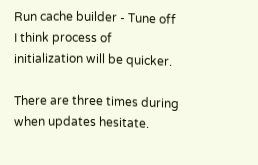Run cache builder - Tune off
I think process of initialization will be quicker.

There are three times during when updates hesitate.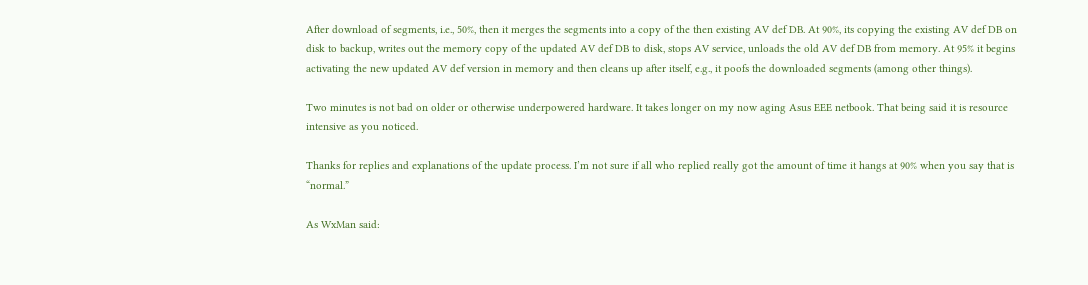After download of segments, i.e., 50%, then it merges the segments into a copy of the then existing AV def DB. At 90%, its copying the existing AV def DB on disk to backup, writes out the memory copy of the updated AV def DB to disk, stops AV service, unloads the old AV def DB from memory. At 95% it begins activating the new updated AV def version in memory and then cleans up after itself, e.g., it poofs the downloaded segments (among other things).

Two minutes is not bad on older or otherwise underpowered hardware. It takes longer on my now aging Asus EEE netbook. That being said it is resource intensive as you noticed.

Thanks for replies and explanations of the update process. I’m not sure if all who replied really got the amount of time it hangs at 90% when you say that is “normal.”

As WxMan said: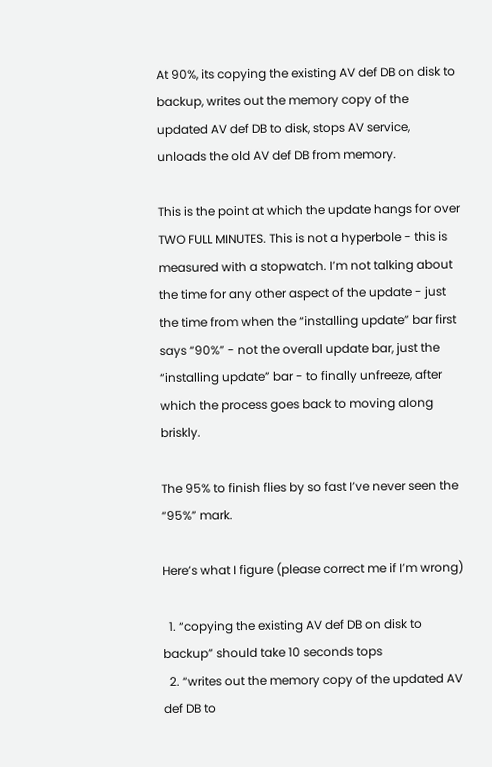At 90%, its copying the existing AV def DB on disk to backup, writes out the memory copy of the updated AV def DB to disk, stops AV service, unloads the old AV def DB from memory.

This is the point at which the update hangs for over TWO FULL MINUTES. This is not a hyperbole - this is measured with a stopwatch. I’m not talking about the time for any other aspect of the update - just the time from when the “installing update” bar first says “90%” - not the overall update bar, just the “installing update” bar - to finally unfreeze, after which the process goes back to moving along briskly.

The 95% to finish flies by so fast I’ve never seen the “95%” mark.

Here’s what I figure (please correct me if I’m wrong)

  1. “copying the existing AV def DB on disk to backup” should take 10 seconds tops
  2. “writes out the memory copy of the updated AV def DB to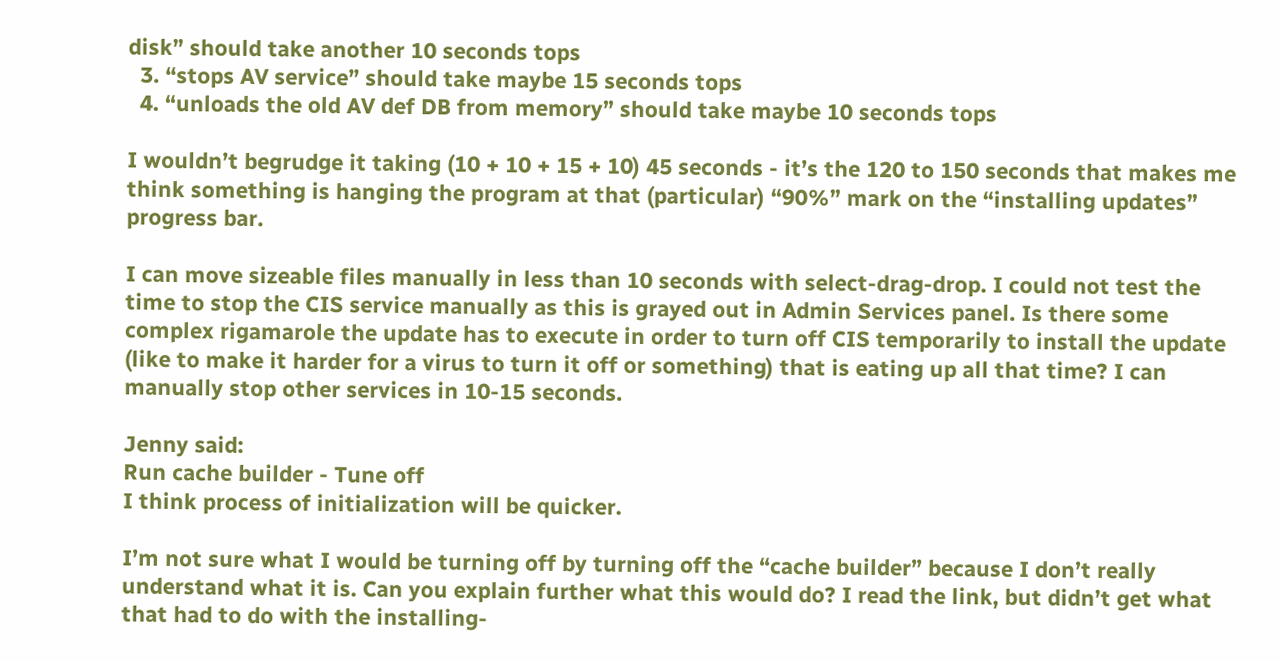disk” should take another 10 seconds tops
  3. “stops AV service” should take maybe 15 seconds tops
  4. “unloads the old AV def DB from memory” should take maybe 10 seconds tops

I wouldn’t begrudge it taking (10 + 10 + 15 + 10) 45 seconds - it’s the 120 to 150 seconds that makes me think something is hanging the program at that (particular) “90%” mark on the “installing updates” progress bar.

I can move sizeable files manually in less than 10 seconds with select-drag-drop. I could not test the time to stop the CIS service manually as this is grayed out in Admin Services panel. Is there some complex rigamarole the update has to execute in order to turn off CIS temporarily to install the update (like to make it harder for a virus to turn it off or something) that is eating up all that time? I can manually stop other services in 10-15 seconds.

Jenny said:
Run cache builder - Tune off
I think process of initialization will be quicker.

I’m not sure what I would be turning off by turning off the “cache builder” because I don’t really understand what it is. Can you explain further what this would do? I read the link, but didn’t get what that had to do with the installing-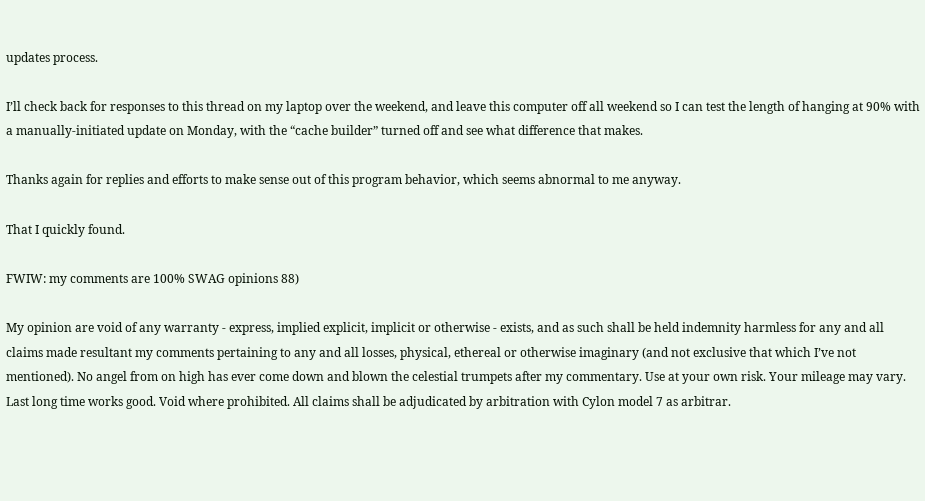updates process.

I’ll check back for responses to this thread on my laptop over the weekend, and leave this computer off all weekend so I can test the length of hanging at 90% with a manually-initiated update on Monday, with the “cache builder” turned off and see what difference that makes.

Thanks again for replies and efforts to make sense out of this program behavior, which seems abnormal to me anyway.

That I quickly found.

FWIW: my comments are 100% SWAG opinions 88)

My opinion are void of any warranty - express, implied explicit, implicit or otherwise - exists, and as such shall be held indemnity harmless for any and all claims made resultant my comments pertaining to any and all losses, physical, ethereal or otherwise imaginary (and not exclusive that which I’ve not mentioned). No angel from on high has ever come down and blown the celestial trumpets after my commentary. Use at your own risk. Your mileage may vary. Last long time works good. Void where prohibited. All claims shall be adjudicated by arbitration with Cylon model 7 as arbitrar.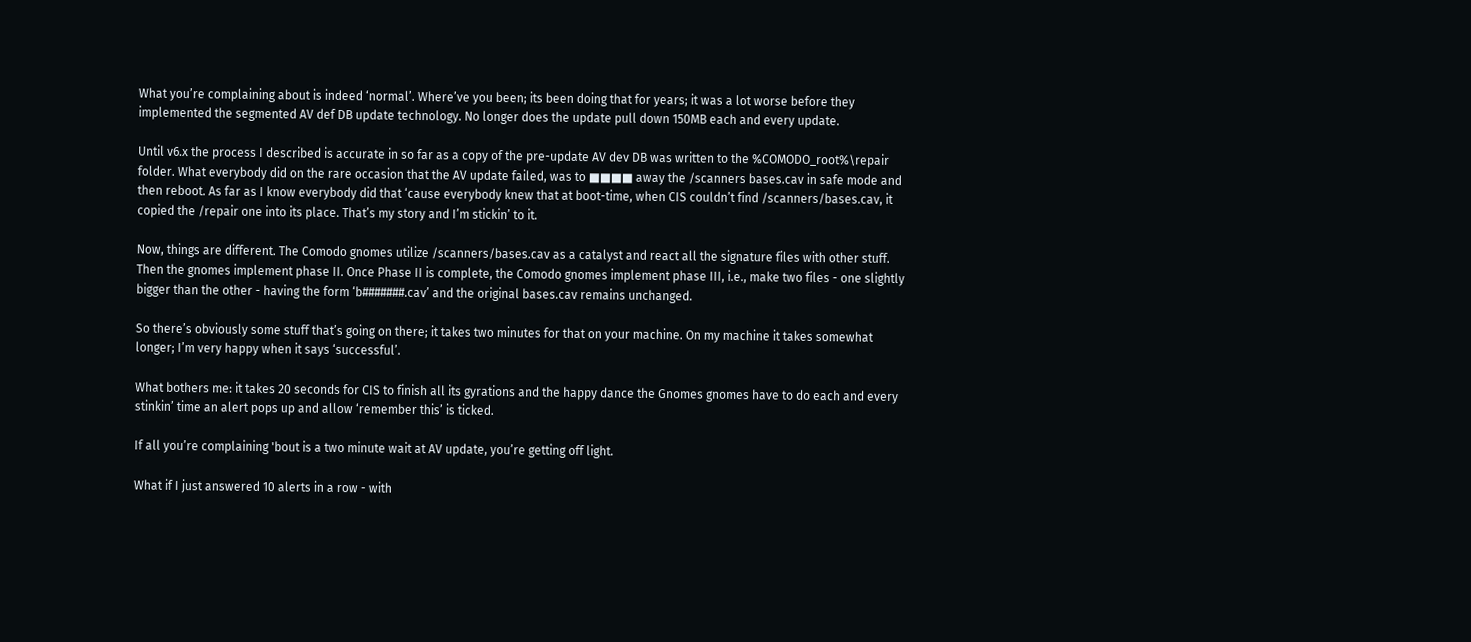What you’re complaining about is indeed ‘normal’. Where’ve you been; its been doing that for years; it was a lot worse before they implemented the segmented AV def DB update technology. No longer does the update pull down 150MB each and every update.

Until v6.x the process I described is accurate in so far as a copy of the pre-update AV dev DB was written to the %COMODO_root%\repair folder. What everybody did on the rare occasion that the AV update failed, was to ■■■■ away the /scanners bases.cav in safe mode and then reboot. As far as I know everybody did that ‘cause everybody knew that at boot-time, when CIS couldn’t find /scanners/bases.cav, it copied the /repair one into its place. That’s my story and I’m stickin’ to it.

Now, things are different. The Comodo gnomes utilize /scanners/bases.cav as a catalyst and react all the signature files with other stuff. Then the gnomes implement phase II. Once Phase II is complete, the Comodo gnomes implement phase III, i.e., make two files - one slightly bigger than the other - having the form ‘b#######.cav’ and the original bases.cav remains unchanged.

So there’s obviously some stuff that’s going on there; it takes two minutes for that on your machine. On my machine it takes somewhat longer; I’m very happy when it says ‘successful’.

What bothers me: it takes 20 seconds for CIS to finish all its gyrations and the happy dance the Gnomes gnomes have to do each and every stinkin’ time an alert pops up and allow ‘remember this’ is ticked.

If all you’re complaining 'bout is a two minute wait at AV update, you’re getting off light.

What if I just answered 10 alerts in a row - with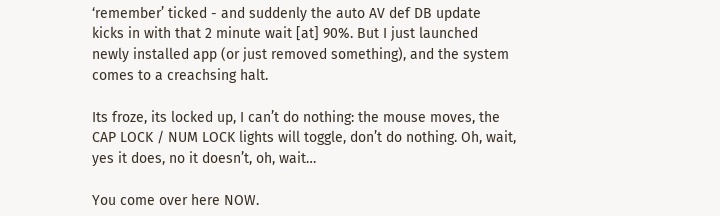‘remember’ ticked - and suddenly the auto AV def DB update kicks in with that 2 minute wait [at] 90%. But I just launched newly installed app (or just removed something), and the system comes to a creachsing halt.

Its froze, its locked up, I can’t do nothing: the mouse moves, the CAP LOCK / NUM LOCK lights will toggle, don’t do nothing. Oh, wait, yes it does, no it doesn’t, oh, wait…

You come over here NOW.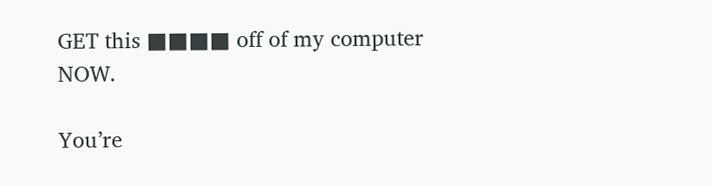GET this ■■■■ off of my computer NOW.

You’re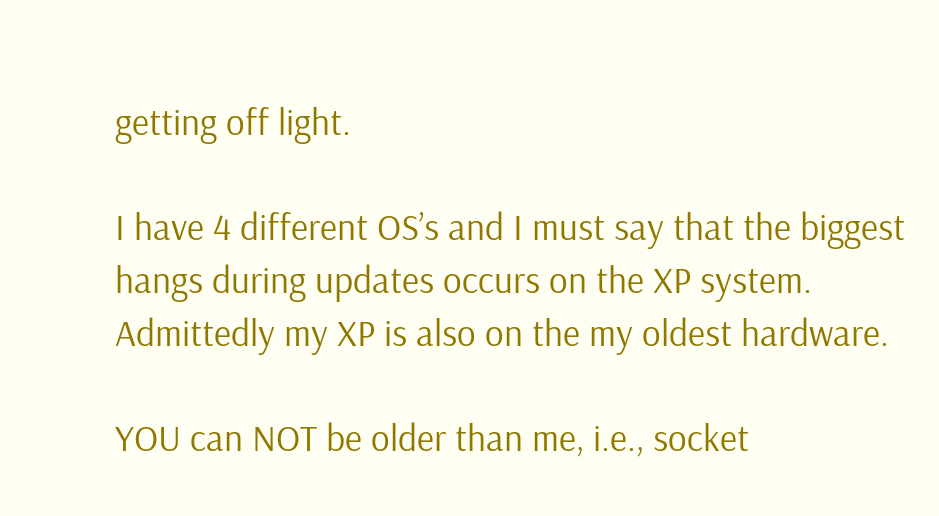getting off light.

I have 4 different OS’s and I must say that the biggest hangs during updates occurs on the XP system.
Admittedly my XP is also on the my oldest hardware.

YOU can NOT be older than me, i.e., socket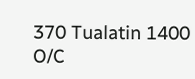370 Tualatin 1400 O/C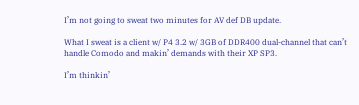I’m not going to sweat two minutes for AV def DB update.

What I sweat is a client w/ P4 3.2 w/ 3GB of DDR400 dual-channel that can’t handle Comodo and makin’ demands with their XP SP3.

I’m thinkin’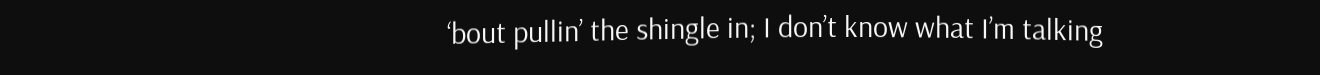‘bout pullin’ the shingle in; I don’t know what I’m talking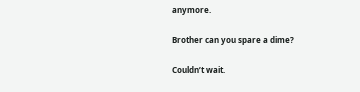anymore.

Brother can you spare a dime?

Couldn’t wait.